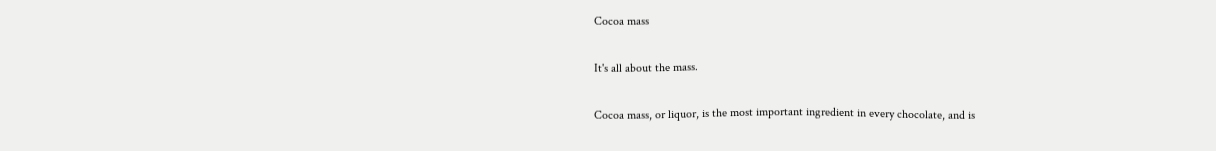Cocoa mass

It's all about the mass.

Cocoa mass, or liquor, is the most important ingredient in every chocolate, and is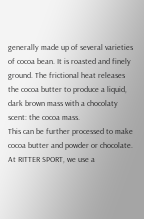generally made up of several varieties of cocoa bean. It is roasted and finely ground. The frictional heat releases the cocoa butter to produce a liquid, dark brown mass with a chocolaty scent: the cocoa mass.
This can be further processed to make cocoa butter and powder or chocolate.
At RITTER SPORT, we use a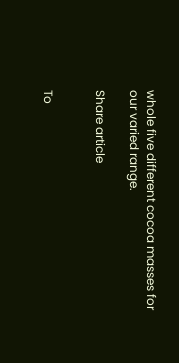whole five different cocoa masses for our varied range.

Share article


To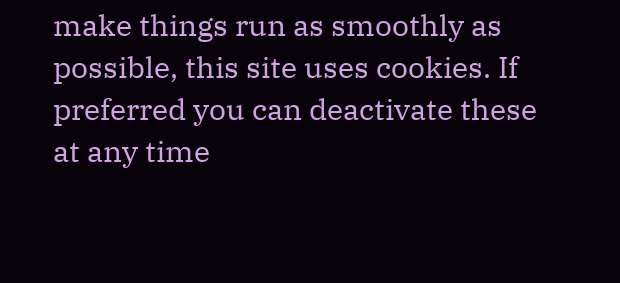make things run as smoothly as possible, this site uses cookies. If preferred you can deactivate these at any time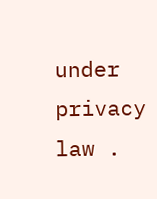under  privacy law .